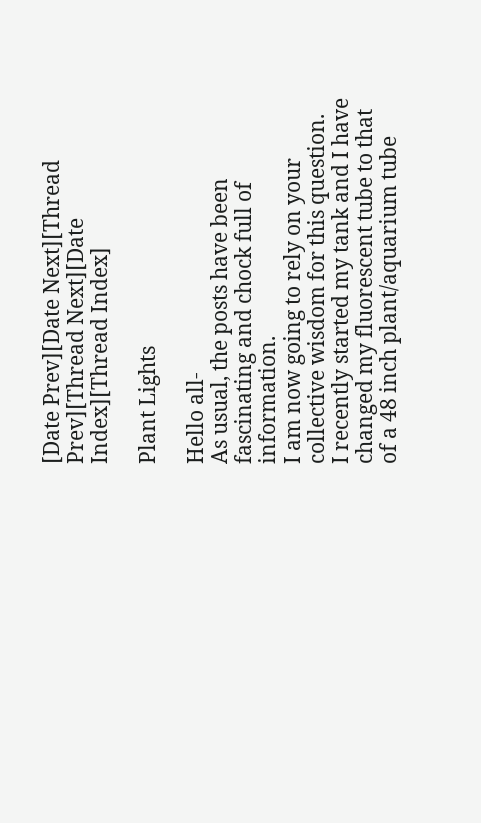[Date Prev][Date Next][Thread Prev][Thread Next][Date Index][Thread Index]

Plant Lights

Hello all-
As usual, the posts have been fascinating and chock full of information.
I am now going to rely on your collective wisdom for this question.
I recently started my tank and I have changed my fluorescent tube to that
of a 48 inch plant/aquarium tube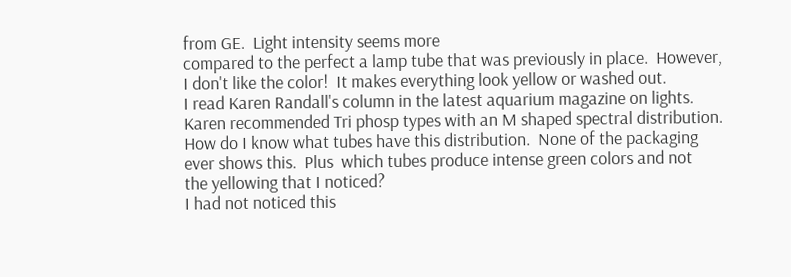from GE.  Light intensity seems more
compared to the perfect a lamp tube that was previously in place.  However,
I don't like the color!  It makes everything look yellow or washed out.
I read Karen Randall's column in the latest aquarium magazine on lights.
Karen recommended Tri phosp types with an M shaped spectral distribution.
How do I know what tubes have this distribution.  None of the packaging
ever shows this.  Plus  which tubes produce intense green colors and not
the yellowing that I noticed?
I had not noticed this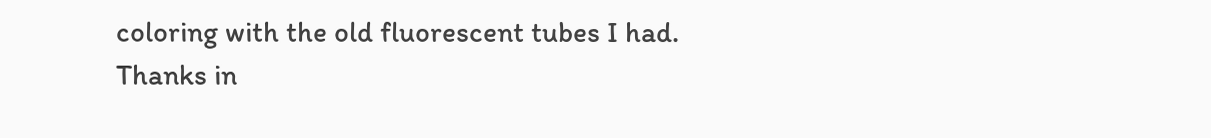coloring with the old fluorescent tubes I had.
Thanks in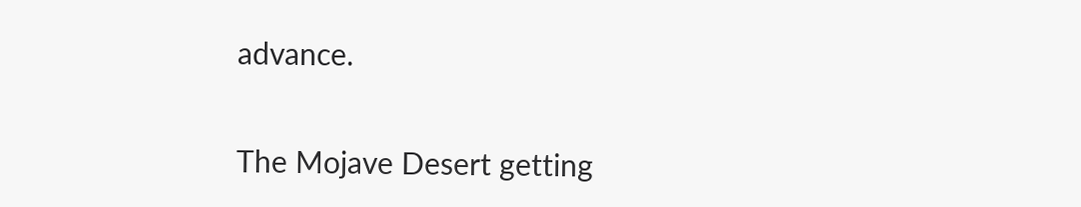advance.


The Mojave Desert getting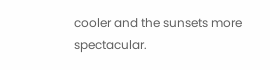cooler and the sunsets more spectacular.